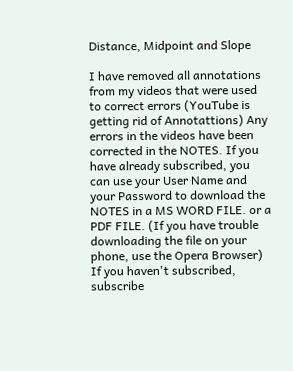Distance, Midpoint and Slope

I have removed all annotations from my videos that were used to correct errors (YouTube is getting rid of Annotattions) Any errors in the videos have been corrected in the NOTES. If you have already subscribed, you can use your User Name and your Password to download the NOTES in a MS WORD FILE. or a PDF FILE. (If you have trouble downloading the file on your phone, use the Opera Browser) If you haven't subscribed, subscribe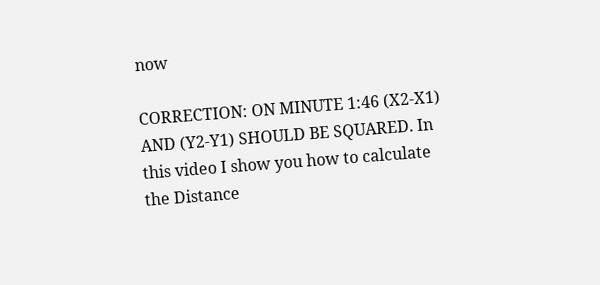now

CORRECTION: ON MINUTE 1:46 (X2-X1) AND (Y2-Y1) SHOULD BE SQUARED. In this video I show you how to calculate the Distance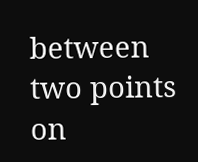between two points on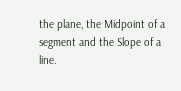the plane, the Midpoint of a segment and the Slope of a line.